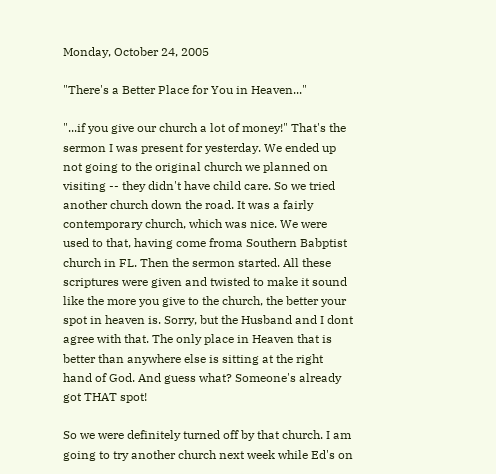Monday, October 24, 2005

"There's a Better Place for You in Heaven..."

"...if you give our church a lot of money!" That's the sermon I was present for yesterday. We ended up not going to the original church we planned on visiting -- they didn't have child care. So we tried another church down the road. It was a fairly contemporary church, which was nice. We were used to that, having come froma Southern Babptist church in FL. Then the sermon started. All these scriptures were given and twisted to make it sound like the more you give to the church, the better your spot in heaven is. Sorry, but the Husband and I dont agree with that. The only place in Heaven that is better than anywhere else is sitting at the right hand of God. And guess what? Someone's already got THAT spot!

So we were definitely turned off by that church. I am going to try another church next week while Ed's on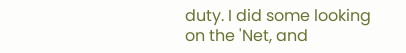duty. I did some looking on the 'Net, and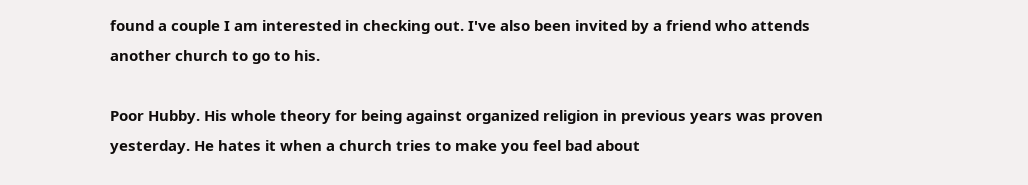found a couple I am interested in checking out. I've also been invited by a friend who attends another church to go to his.

Poor Hubby. His whole theory for being against organized religion in previous years was proven yesterday. He hates it when a church tries to make you feel bad about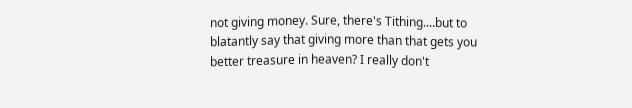not giving money. Sure, there's Tithing....but to blatantly say that giving more than that gets you better treasure in heaven? I really don't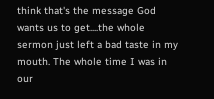think that's the message God wants us to get....the whole sermon just left a bad taste in my mouth. The whole time I was in our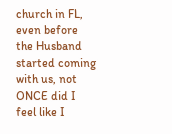church in FL, even before the Husband started coming with us, not ONCE did I feel like I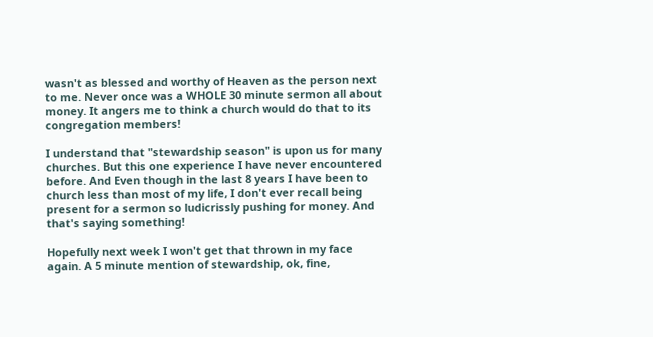wasn't as blessed and worthy of Heaven as the person next to me. Never once was a WHOLE 30 minute sermon all about money. It angers me to think a church would do that to its congregation members!

I understand that "stewardship season" is upon us for many churches. But this one experience I have never encountered before. And Even though in the last 8 years I have been to church less than most of my life, I don't ever recall being present for a sermon so ludicrissly pushing for money. And that's saying something!

Hopefully next week I won't get that thrown in my face again. A 5 minute mention of stewardship, ok, fine,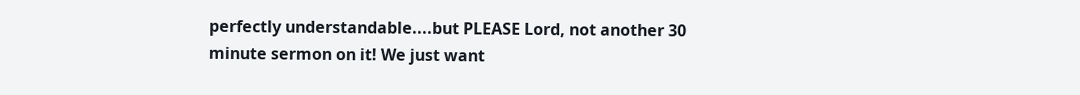perfectly understandable....but PLEASE Lord, not another 30 minute sermon on it! We just want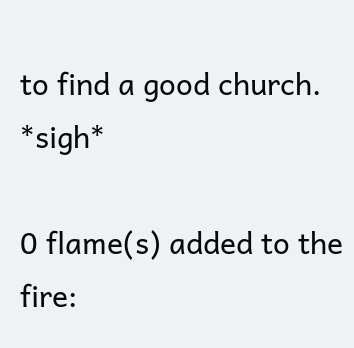to find a good church. *sigh*

0 flame(s) added to the fire: